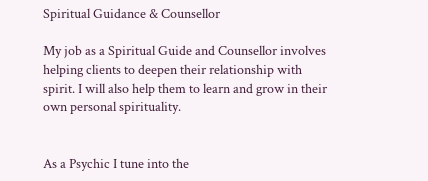Spiritual Guidance & Counsellor

My job as a Spiritual Guide and Counsellor involves helping clients to deepen their relationship with spirit. I will also help them to learn and grow in their own personal spirituality.


As a Psychic I tune into the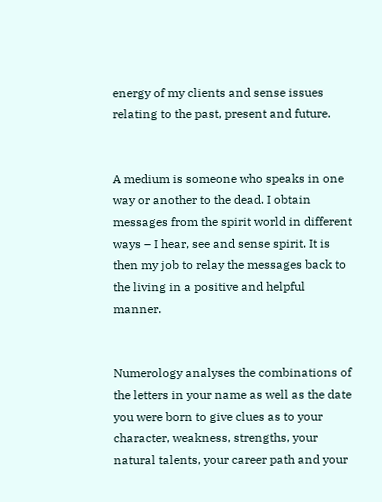energy of my clients and sense issues relating to the past, present and future.


A medium is someone who speaks in one way or another to the dead. I obtain messages from the spirit world in different ways – I hear, see and sense spirit. It is then my job to relay the messages back to the living in a positive and helpful manner.


Numerology analyses the combinations of the letters in your name as well as the date you were born to give clues as to your character, weakness, strengths, your natural talents, your career path and your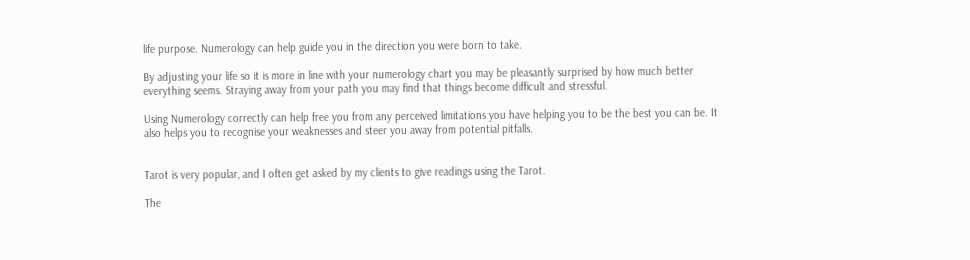life purpose. Numerology can help guide you in the direction you were born to take.

By adjusting your life so it is more in line with your numerology chart you may be pleasantly surprised by how much better everything seems. Straying away from your path you may find that things become difficult and stressful.

Using Numerology correctly can help free you from any perceived limitations you have helping you to be the best you can be. It also helps you to recognise your weaknesses and steer you away from potential pitfalls.


Tarot is very popular, and I often get asked by my clients to give readings using the Tarot.

The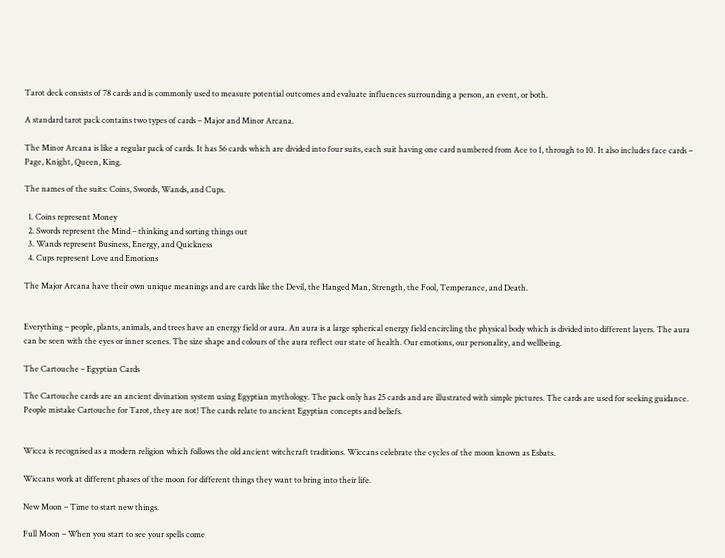Tarot deck consists of 78 cards and is commonly used to measure potential outcomes and evaluate influences surrounding a person, an event, or both.

A standard tarot pack contains two types of cards – Major and Minor Arcana.

The Minor Arcana is like a regular pack of cards. It has 56 cards which are divided into four suits, each suit having one card numbered from Ace to 1, through to 10. It also includes face cards – Page, Knight, Queen, King.

The names of the suits: Coins, Swords, Wands, and Cups.

  1. Coins represent Money
  2. Swords represent the Mind – thinking and sorting things out
  3. Wands represent Business, Energy, and Quickness
  4. Cups represent Love and Emotions

The Major Arcana have their own unique meanings and are cards like the Devil, the Hanged Man, Strength, the Fool, Temperance, and Death.


Everything – people, plants, animals, and trees have an energy field or aura. An aura is a large spherical energy field encircling the physical body which is divided into different layers. The aura can be seen with the eyes or inner scenes. The size shape and colours of the aura reflect our state of health. Our emotions, our personality, and wellbeing.

The Cartouche – Egyptian Cards

The Cartouche cards are an ancient divination system using Egyptian mythology. The pack only has 25 cards and are illustrated with simple pictures. The cards are used for seeking guidance. People mistake Cartouche for Tarot, they are not! The cards relate to ancient Egyptian concepts and beliefs.


Wicca is recognised as a modern religion which follows the old ancient witchcraft traditions. Wiccans celebrate the cycles of the moon known as Esbats.

Wiccans work at different phases of the moon for different things they want to bring into their life.

New Moon – Time to start new things.

Full Moon – When you start to see your spells come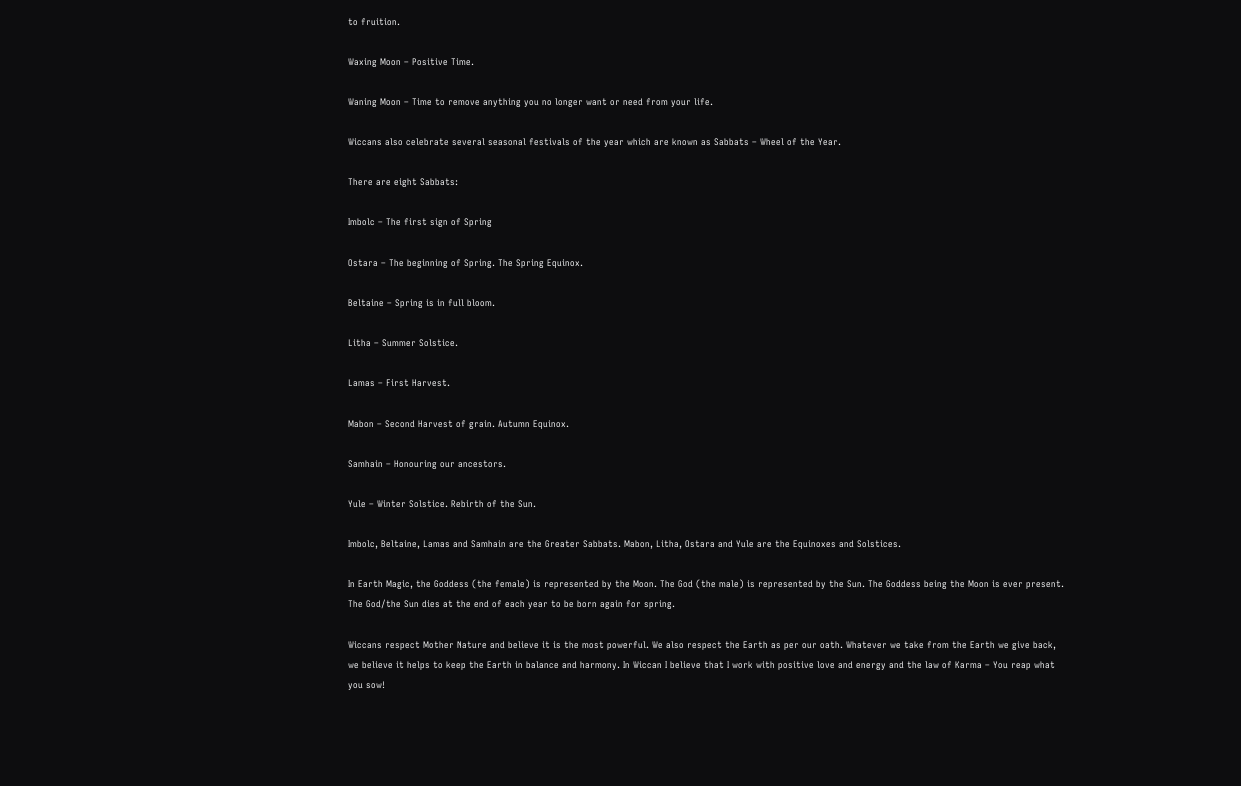to fruition.

Waxing Moon – Positive Time.

Waning Moon – Time to remove anything you no longer want or need from your life.

Wiccans also celebrate several seasonal festivals of the year which are known as Sabbats – Wheel of the Year.

There are eight Sabbats:

Imbolc – The first sign of Spring

Ostara – The beginning of Spring. The Spring Equinox.

Beltaine – Spring is in full bloom.

Litha – Summer Solstice.

Lamas – First Harvest.

Mabon – Second Harvest of grain. Autumn Equinox.

Samhain – Honouring our ancestors.

Yule – Winter Solstice. Rebirth of the Sun.

Imbolc, Beltaine, Lamas and Samhain are the Greater Sabbats. Mabon, Litha, Ostara and Yule are the Equinoxes and Solstices.

In Earth Magic, the Goddess (the female) is represented by the Moon. The God (the male) is represented by the Sun. The Goddess being the Moon is ever present. The God/the Sun dies at the end of each year to be born again for spring.

Wiccans respect Mother Nature and believe it is the most powerful. We also respect the Earth as per our oath. Whatever we take from the Earth we give back, we believe it helps to keep the Earth in balance and harmony. In Wiccan I believe that I work with positive love and energy and the law of Karma – You reap what you sow!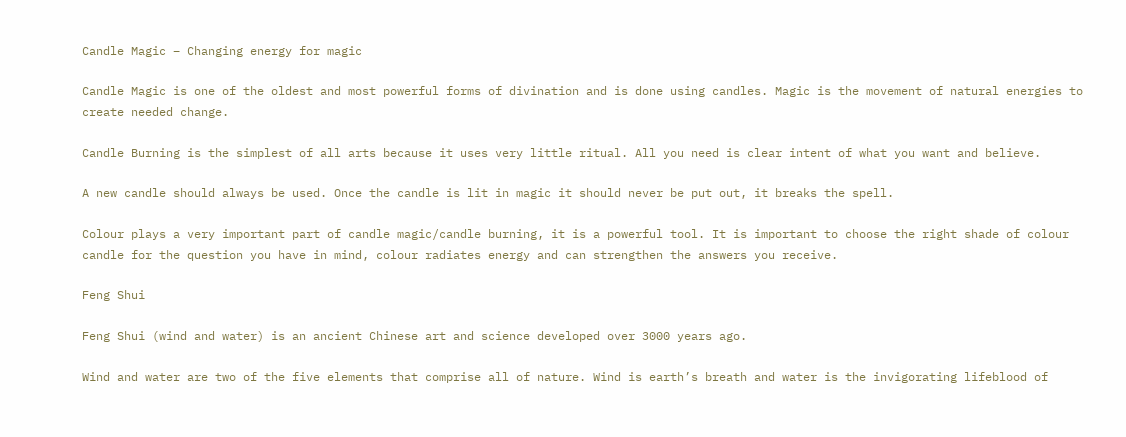Candle Magic – Changing energy for magic

Candle Magic is one of the oldest and most powerful forms of divination and is done using candles. Magic is the movement of natural energies to create needed change.

Candle Burning is the simplest of all arts because it uses very little ritual. All you need is clear intent of what you want and believe.

A new candle should always be used. Once the candle is lit in magic it should never be put out, it breaks the spell.

Colour plays a very important part of candle magic/candle burning, it is a powerful tool. It is important to choose the right shade of colour candle for the question you have in mind, colour radiates energy and can strengthen the answers you receive.

Feng Shui

Feng Shui (wind and water) is an ancient Chinese art and science developed over 3000 years ago.

Wind and water are two of the five elements that comprise all of nature. Wind is earth’s breath and water is the invigorating lifeblood of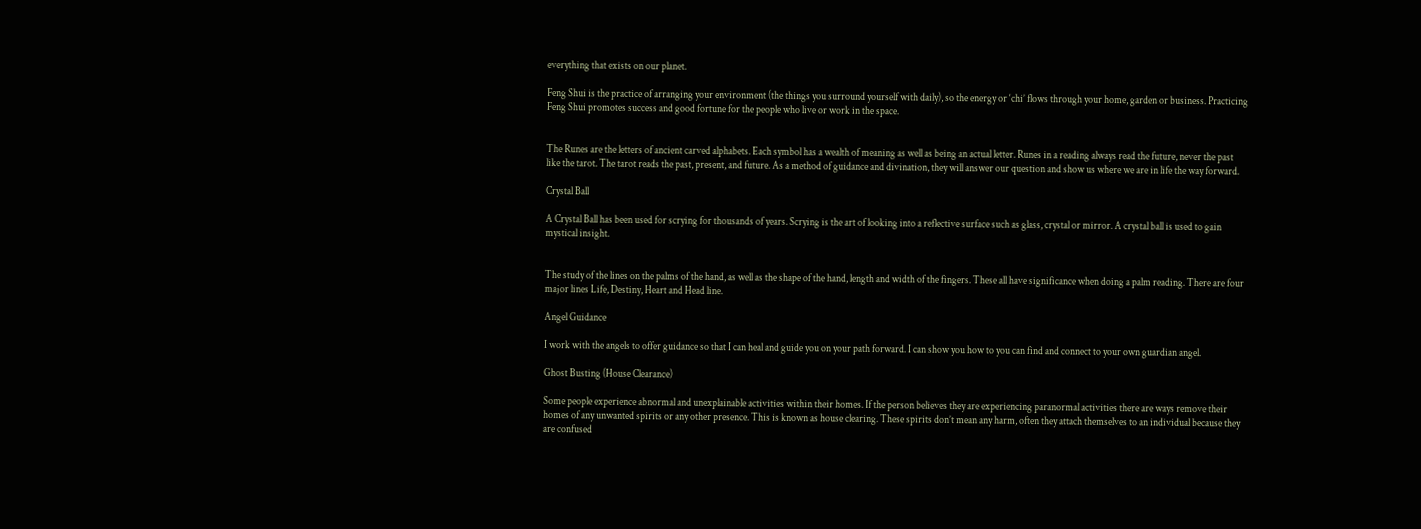everything that exists on our planet.

Feng Shui is the practice of arranging your environment (the things you surround yourself with daily), so the energy or ‘chi’ flows through your home, garden or business. Practicing Feng Shui promotes success and good fortune for the people who live or work in the space.


The Runes are the letters of ancient carved alphabets. Each symbol has a wealth of meaning as well as being an actual letter. Runes in a reading always read the future, never the past like the tarot. The tarot reads the past, present, and future. As a method of guidance and divination, they will answer our question and show us where we are in life the way forward.

Crystal Ball

A Crystal Ball has been used for scrying for thousands of years. Scrying is the art of looking into a reflective surface such as glass, crystal or mirror. A crystal ball is used to gain mystical insight.


The study of the lines on the palms of the hand, as well as the shape of the hand, length and width of the fingers. These all have significance when doing a palm reading. There are four major lines Life, Destiny, Heart and Head line.

Angel Guidance

I work with the angels to offer guidance so that I can heal and guide you on your path forward. I can show you how to you can find and connect to your own guardian angel.

Ghost Busting (House Clearance)

Some people experience abnormal and unexplainable activities within their homes. If the person believes they are experiencing paranormal activities there are ways remove their homes of any unwanted spirits or any other presence. This is known as house clearing. These spirits don’t mean any harm, often they attach themselves to an individual because they are confused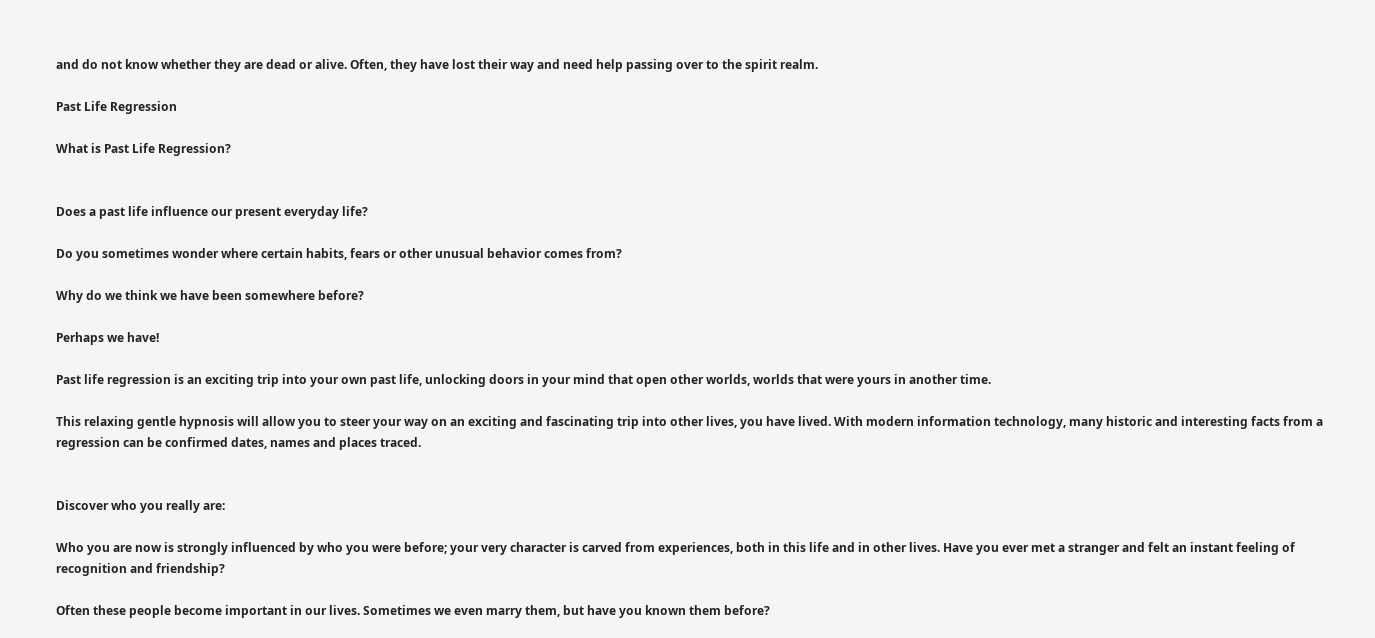and do not know whether they are dead or alive. Often, they have lost their way and need help passing over to the spirit realm.

Past Life Regression

What is Past Life Regression?


Does a past life influence our present everyday life?

Do you sometimes wonder where certain habits, fears or other unusual behavior comes from?

Why do we think we have been somewhere before?

Perhaps we have!

Past life regression is an exciting trip into your own past life, unlocking doors in your mind that open other worlds, worlds that were yours in another time.

This relaxing gentle hypnosis will allow you to steer your way on an exciting and fascinating trip into other lives, you have lived. With modern information technology, many historic and interesting facts from a regression can be confirmed dates, names and places traced.


Discover who you really are:

Who you are now is strongly influenced by who you were before; your very character is carved from experiences, both in this life and in other lives. Have you ever met a stranger and felt an instant feeling of recognition and friendship?

Often these people become important in our lives. Sometimes we even marry them, but have you known them before?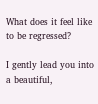What does it feel like to be regressed?

I gently lead you into a beautiful,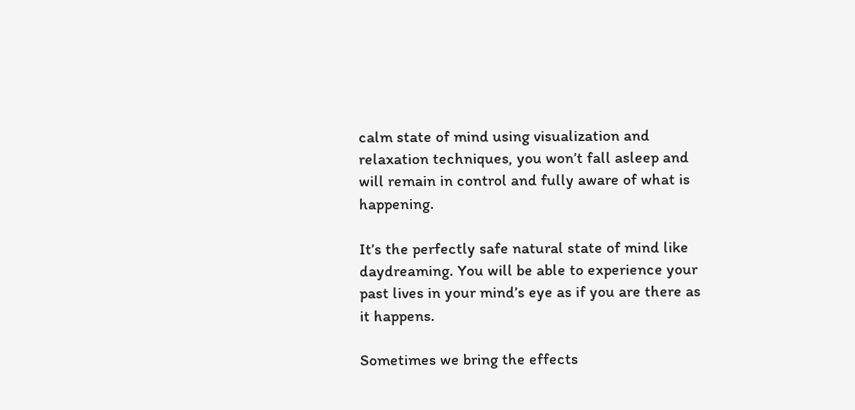calm state of mind using visualization and relaxation techniques, you won’t fall asleep and will remain in control and fully aware of what is happening.

It’s the perfectly safe natural state of mind like daydreaming. You will be able to experience your past lives in your mind’s eye as if you are there as it happens.

Sometimes we bring the effects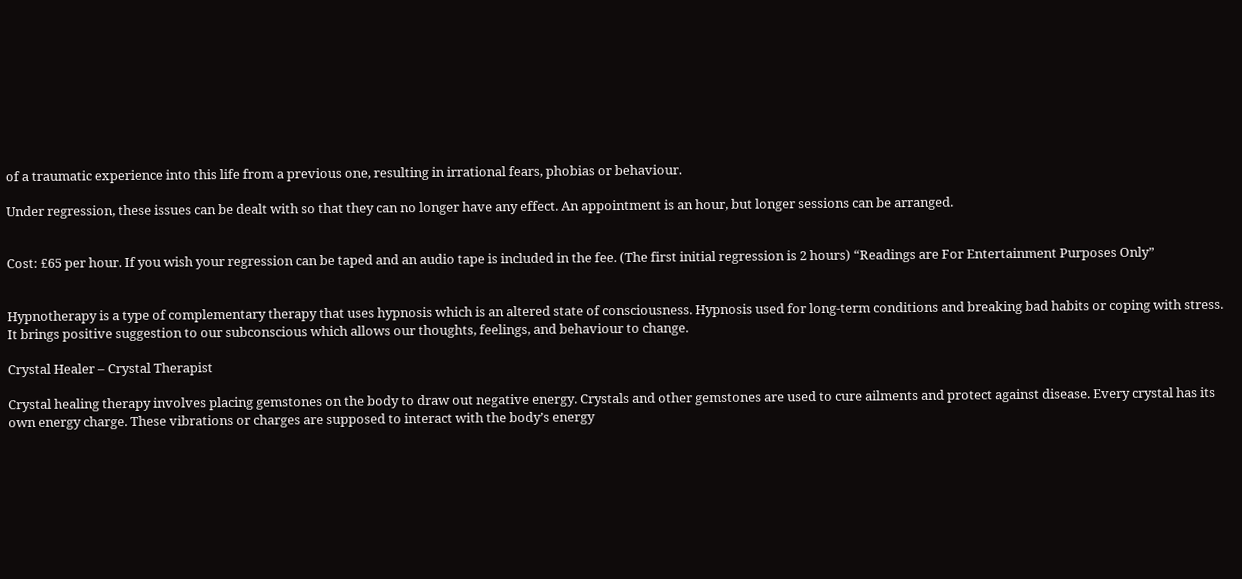of a traumatic experience into this life from a previous one, resulting in irrational fears, phobias or behaviour.

Under regression, these issues can be dealt with so that they can no longer have any effect. An appointment is an hour, but longer sessions can be arranged.


Cost: £65 per hour. If you wish your regression can be taped and an audio tape is included in the fee. (The first initial regression is 2 hours) “Readings are For Entertainment Purposes Only”


Hypnotherapy is a type of complementary therapy that uses hypnosis which is an altered state of consciousness. Hypnosis used for long-term conditions and breaking bad habits or coping with stress. It brings positive suggestion to our subconscious which allows our thoughts, feelings, and behaviour to change.

Crystal Healer – Crystal Therapist

Crystal healing therapy involves placing gemstones on the body to draw out negative energy. Crystals and other gemstones are used to cure ailments and protect against disease. Every crystal has its own energy charge. These vibrations or charges are supposed to interact with the body’s energy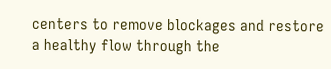centers to remove blockages and restore a healthy flow through the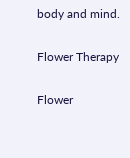body and mind.

Flower Therapy

Flower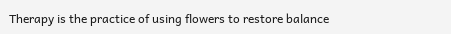Therapy is the practice of using flowers to restore balance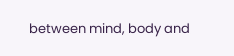between mind, body and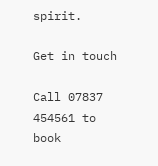spirit.

Get in touch

Call 07837 454561 to book